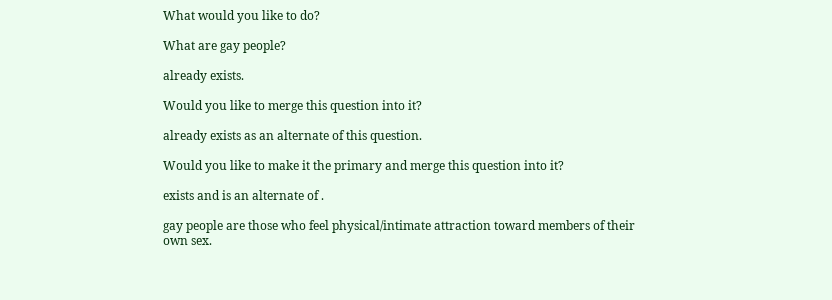What would you like to do?

What are gay people?

already exists.

Would you like to merge this question into it?

already exists as an alternate of this question.

Would you like to make it the primary and merge this question into it?

exists and is an alternate of .

gay people are those who feel physical/intimate attraction toward members of their own sex.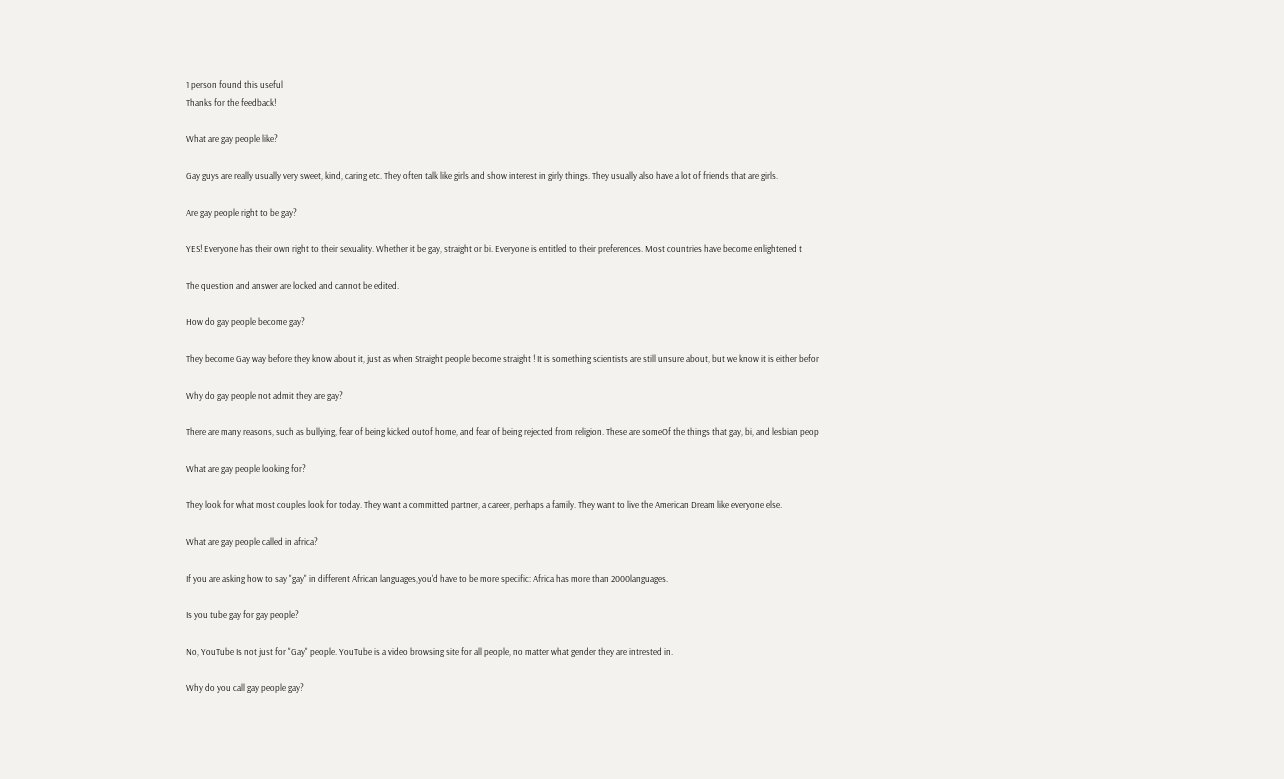1 person found this useful
Thanks for the feedback!

What are gay people like?

Gay guys are really usually very sweet, kind, caring etc. They often talk like girls and show interest in girly things. They usually also have a lot of friends that are girls.

Are gay people right to be gay?

YES! Everyone has their own right to their sexuality. Whether it be gay, straight or bi. Everyone is entitled to their preferences. Most countries have become enlightened t

The question and answer are locked and cannot be edited.

How do gay people become gay?

They become Gay way before they know about it, just as when Straight people become straight ! It is something scientists are still unsure about, but we know it is either befor

Why do gay people not admit they are gay?

There are many reasons, such as bullying, fear of being kicked outof home, and fear of being rejected from religion. These are someOf the things that gay, bi, and lesbian peop

What are gay people looking for?

They look for what most couples look for today. They want a committed partner, a career, perhaps a family. They want to live the American Dream like everyone else.

What are gay people called in africa?

If you are asking how to say "gay" in different African languages,you'd have to be more specific: Africa has more than 2000languages.

Is you tube gay for gay people?

No, YouTube Is not just for "Gay" people. YouTube is a video browsing site for all people, no matter what gender they are intrested in.

Why do you call gay people gay?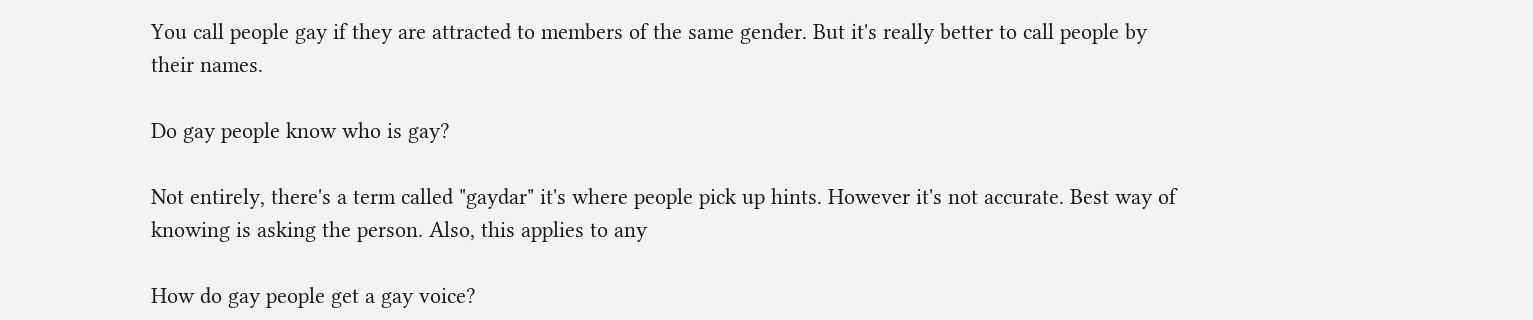You call people gay if they are attracted to members of the same gender. But it's really better to call people by their names.

Do gay people know who is gay?

Not entirely, there's a term called "gaydar" it's where people pick up hints. However it's not accurate. Best way of knowing is asking the person. Also, this applies to any

How do gay people get a gay voice?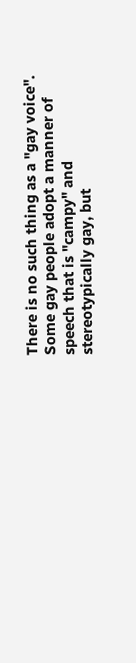There is no such thing as a "gay voice". Some gay people adopt a manner of speech that is "campy" and stereotypically gay, but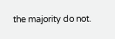the majority do not.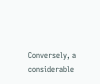Conversely, a considerable